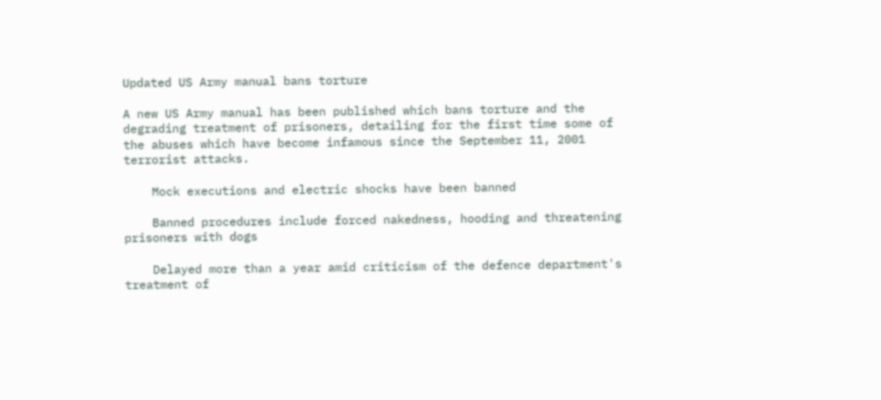Updated US Army manual bans torture

A new US Army manual has been published which bans torture and the degrading treatment of prisoners, detailing for the first time some of the abuses which have become infamous since the September 11, 2001 terrorist attacks.

    Mock executions and electric shocks have been banned

    Banned procedures include forced nakedness, hooding and threatening prisoners with dogs

    Delayed more than a year amid criticism of the defence department's treatment of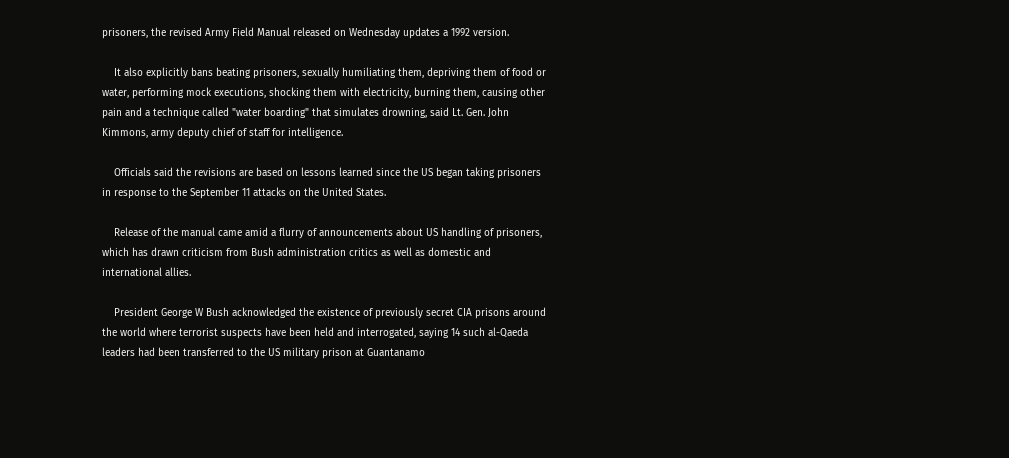prisoners, the revised Army Field Manual released on Wednesday updates a 1992 version.

    It also explicitly bans beating prisoners, sexually humiliating them, depriving them of food or water, performing mock executions, shocking them with electricity, burning them, causing other pain and a technique called "water boarding" that simulates drowning, said Lt. Gen. John Kimmons, army deputy chief of staff for intelligence.

    Officials said the revisions are based on lessons learned since the US began taking prisoners in response to the September 11 attacks on the United States.

    Release of the manual came amid a flurry of announcements about US handling of prisoners, which has drawn criticism from Bush administration critics as well as domestic and international allies.

    President George W Bush acknowledged the existence of previously secret CIA prisons around the world where terrorist suspects have been held and interrogated, saying 14 such al-Qaeda leaders had been transferred to the US military prison at Guantanamo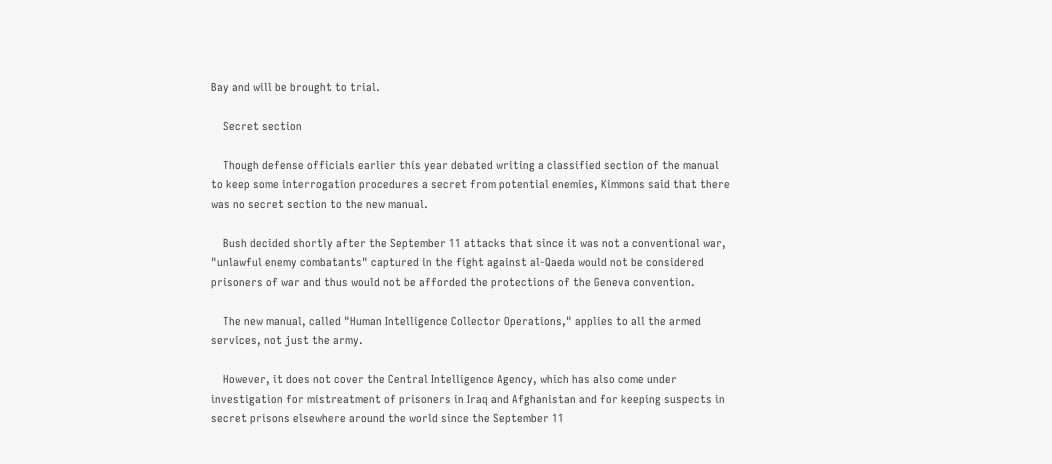Bay and will be brought to trial.

    Secret section

    Though defense officials earlier this year debated writing a classified section of the manual to keep some interrogation procedures a secret from potential enemies, Kimmons said that there was no secret section to the new manual.

    Bush decided shortly after the September 11 attacks that since it was not a conventional war, "unlawful enemy combatants" captured in the fight against al-Qaeda would not be considered prisoners of war and thus would not be afforded the protections of the Geneva convention.

    The new manual, called "Human Intelligence Collector Operations," applies to all the armed services, not just the army.

    However, it does not cover the Central Intelligence Agency, which has also come under investigation for mistreatment of prisoners in Iraq and Afghanistan and for keeping suspects in secret prisons elsewhere around the world since the September 11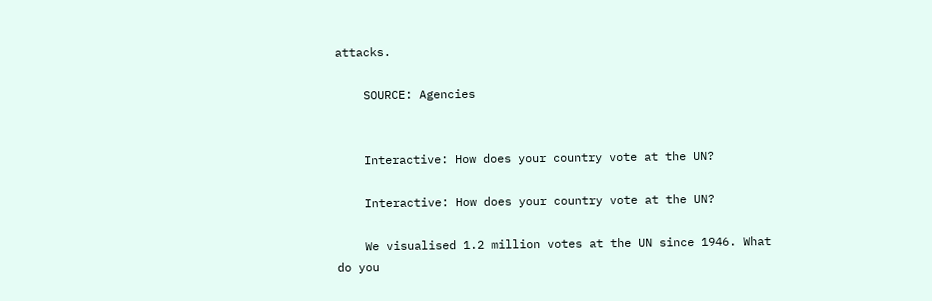attacks.

    SOURCE: Agencies


    Interactive: How does your country vote at the UN?

    Interactive: How does your country vote at the UN?

    We visualised 1.2 million votes at the UN since 1946. What do you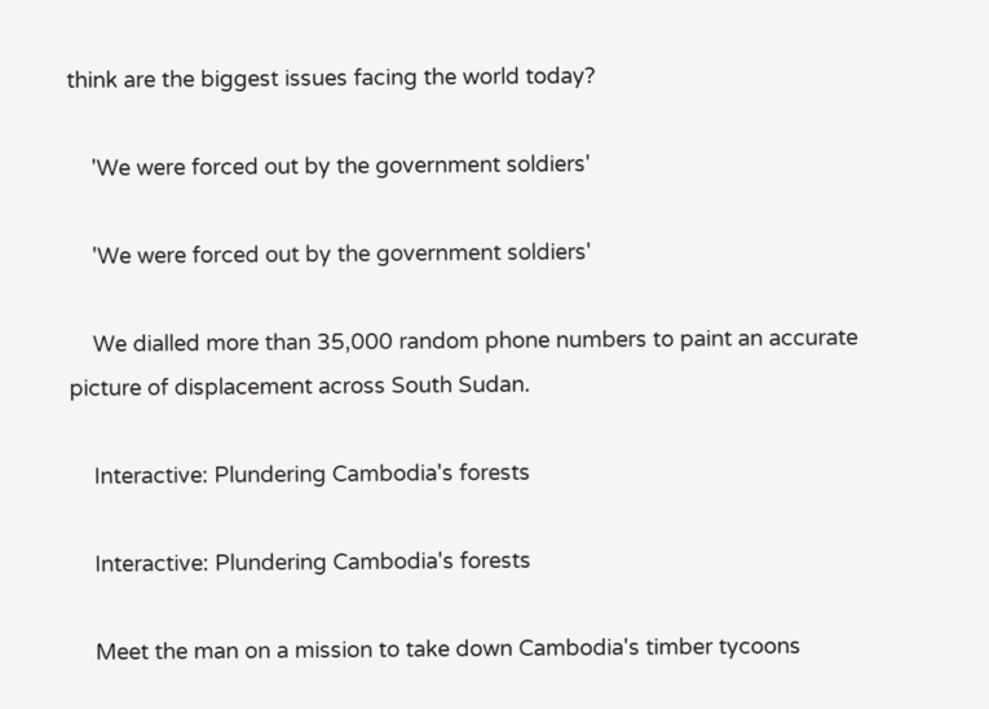think are the biggest issues facing the world today?

    'We were forced out by the government soldiers'

    'We were forced out by the government soldiers'

    We dialled more than 35,000 random phone numbers to paint an accurate picture of displacement across South Sudan.

    Interactive: Plundering Cambodia's forests

    Interactive: Plundering Cambodia's forests

    Meet the man on a mission to take down Cambodia's timber tycoons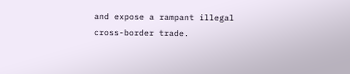and expose a rampant illegal cross-border trade.